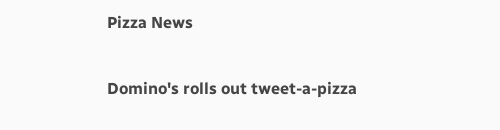Pizza News

Domino's rolls out tweet-a-pizza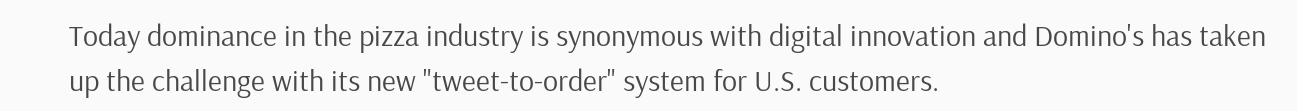Today dominance in the pizza industry is synonymous with digital innovation and Domino's has taken up the challenge with its new "tweet-to-order" system for U.S. customers.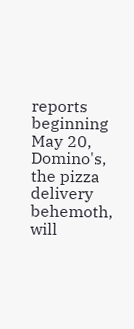reports beginning May 20, Domino's, the pizza delivery behemoth, will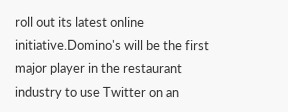roll out its latest online initiative.Domino's will be the first major player in the restaurant industry to use Twitter on an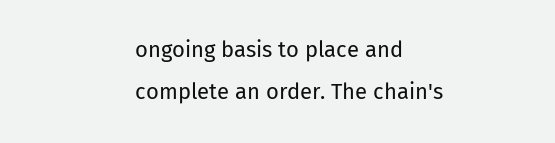ongoing basis to place and complete an order. The chain's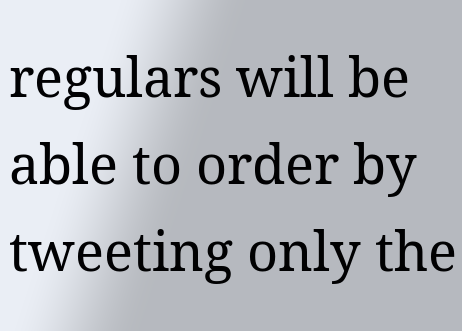regulars will be able to order by tweeting only the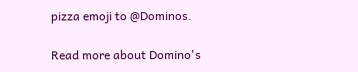pizza emoji to @Dominos.

Read more about Domino's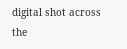digital shot across the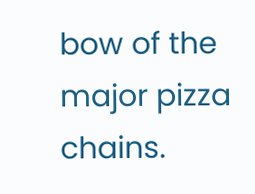bow of the major pizza chains.